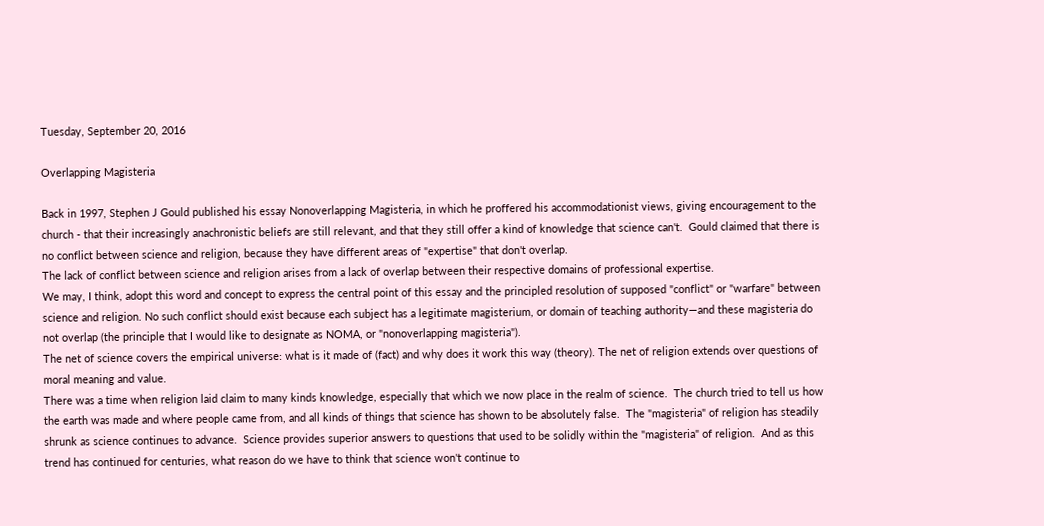Tuesday, September 20, 2016

Overlapping Magisteria

Back in 1997, Stephen J Gould published his essay Nonoverlapping Magisteria, in which he proffered his accommodationist views, giving encouragement to the church - that their increasingly anachronistic beliefs are still relevant, and that they still offer a kind of knowledge that science can't.  Gould claimed that there is no conflict between science and religion, because they have different areas of "expertise" that don't overlap.
The lack of conflict between science and religion arises from a lack of overlap between their respective domains of professional expertise.
We may, I think, adopt this word and concept to express the central point of this essay and the principled resolution of supposed "conflict" or "warfare" between science and religion. No such conflict should exist because each subject has a legitimate magisterium, or domain of teaching authority—and these magisteria do not overlap (the principle that I would like to designate as NOMA, or "nonoverlapping magisteria").
The net of science covers the empirical universe: what is it made of (fact) and why does it work this way (theory). The net of religion extends over questions of moral meaning and value.
There was a time when religion laid claim to many kinds knowledge, especially that which we now place in the realm of science.  The church tried to tell us how the earth was made and where people came from, and all kinds of things that science has shown to be absolutely false.  The "magisteria" of religion has steadily shrunk as science continues to advance.  Science provides superior answers to questions that used to be solidly within the "magisteria" of religion.  And as this trend has continued for centuries, what reason do we have to think that science won't continue to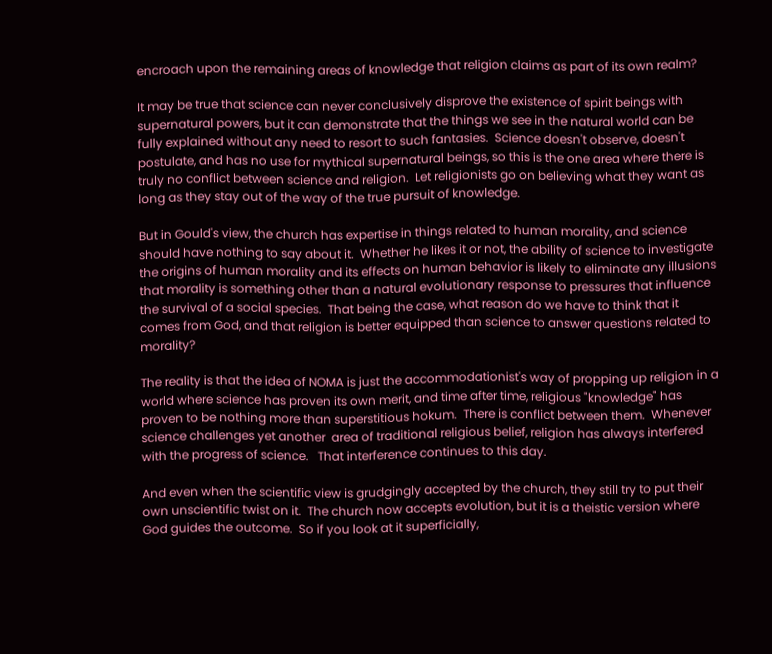encroach upon the remaining areas of knowledge that religion claims as part of its own realm?

It may be true that science can never conclusively disprove the existence of spirit beings with supernatural powers, but it can demonstrate that the things we see in the natural world can be fully explained without any need to resort to such fantasies.  Science doesn't observe, doesn't postulate, and has no use for mythical supernatural beings, so this is the one area where there is truly no conflict between science and religion.  Let religionists go on believing what they want as long as they stay out of the way of the true pursuit of knowledge.

But in Gould's view, the church has expertise in things related to human morality, and science should have nothing to say about it.  Whether he likes it or not, the ability of science to investigate the origins of human morality and its effects on human behavior is likely to eliminate any illusions that morality is something other than a natural evolutionary response to pressures that influence the survival of a social species.  That being the case, what reason do we have to think that it comes from God, and that religion is better equipped than science to answer questions related to morality?

The reality is that the idea of NOMA is just the accommodationist's way of propping up religion in a world where science has proven its own merit, and time after time, religious "knowledge" has proven to be nothing more than superstitious hokum.  There is conflict between them.  Whenever science challenges yet another  area of traditional religious belief, religion has always interfered with the progress of science.   That interference continues to this day.

And even when the scientific view is grudgingly accepted by the church, they still try to put their own unscientific twist on it.  The church now accepts evolution, but it is a theistic version where God guides the outcome.  So if you look at it superficially,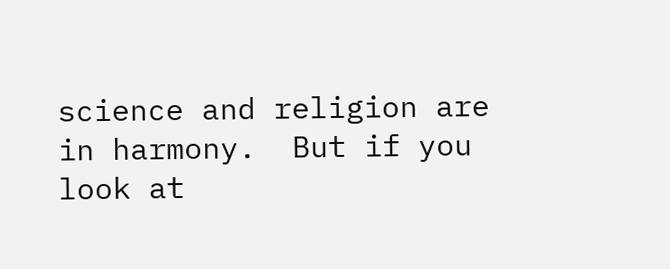science and religion are in harmony.  But if you look at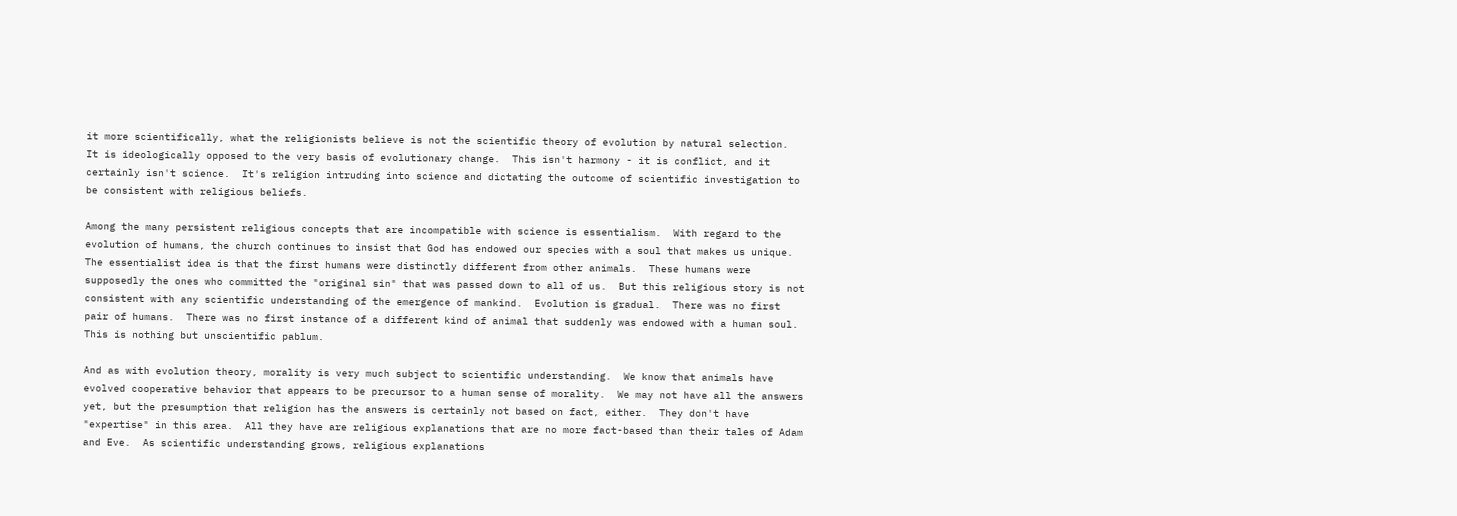it more scientifically, what the religionists believe is not the scientific theory of evolution by natural selection.  It is ideologically opposed to the very basis of evolutionary change.  This isn't harmony - it is conflict, and it certainly isn't science.  It's religion intruding into science and dictating the outcome of scientific investigation to be consistent with religious beliefs.

Among the many persistent religious concepts that are incompatible with science is essentialism.  With regard to the evolution of humans, the church continues to insist that God has endowed our species with a soul that makes us unique.  The essentialist idea is that the first humans were distinctly different from other animals.  These humans were supposedly the ones who committed the "original sin" that was passed down to all of us.  But this religious story is not consistent with any scientific understanding of the emergence of mankind.  Evolution is gradual.  There was no first pair of humans.  There was no first instance of a different kind of animal that suddenly was endowed with a human soul.  This is nothing but unscientific pablum.

And as with evolution theory, morality is very much subject to scientific understanding.  We know that animals have evolved cooperative behavior that appears to be precursor to a human sense of morality.  We may not have all the answers yet, but the presumption that religion has the answers is certainly not based on fact, either.  They don't have "expertise" in this area.  All they have are religious explanations that are no more fact-based than their tales of Adam and Eve.  As scientific understanding grows, religious explanations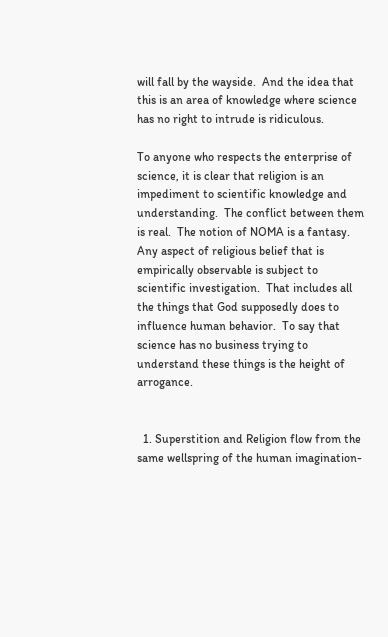will fall by the wayside.  And the idea that this is an area of knowledge where science has no right to intrude is ridiculous.

To anyone who respects the enterprise of science, it is clear that religion is an impediment to scientific knowledge and understanding.  The conflict between them is real.  The notion of NOMA is a fantasy.  Any aspect of religious belief that is empirically observable is subject to scientific investigation.  That includes all the things that God supposedly does to influence human behavior.  To say that science has no business trying to understand these things is the height of arrogance.


  1. Superstition and Religion flow from the same wellspring of the human imagination-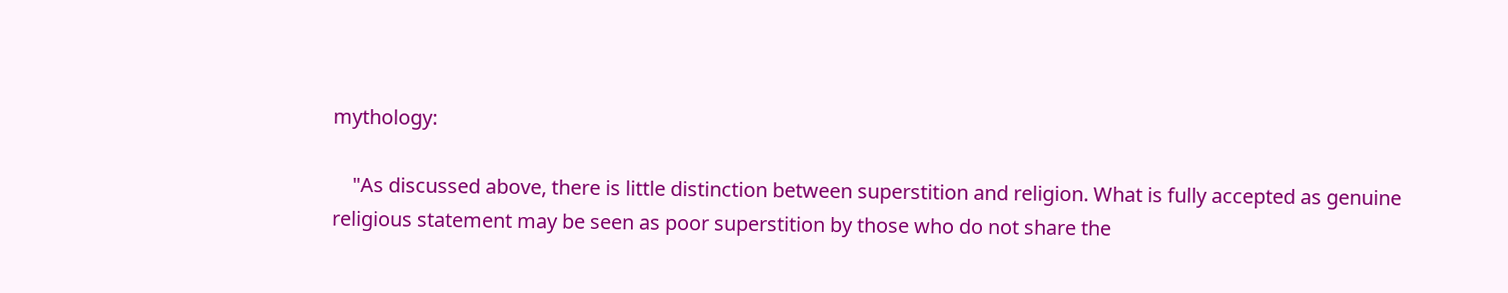mythology:

    "As discussed above, there is little distinction between superstition and religion. What is fully accepted as genuine religious statement may be seen as poor superstition by those who do not share the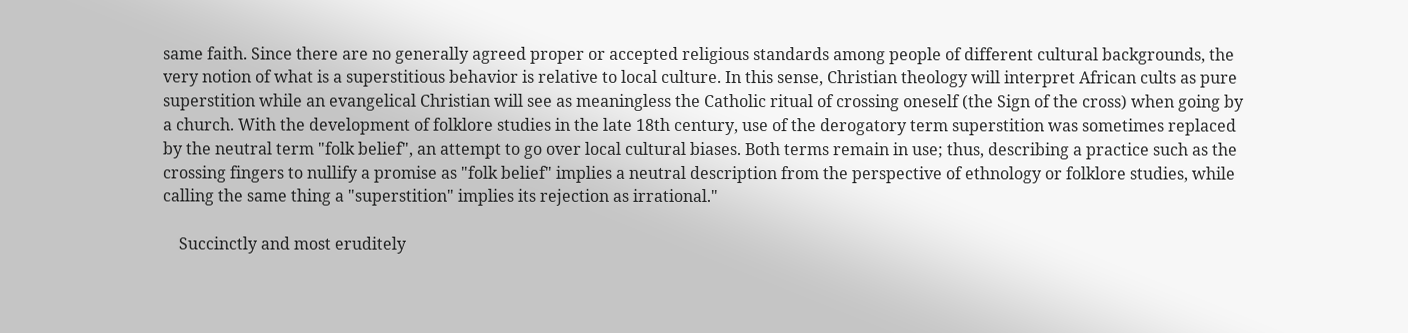same faith. Since there are no generally agreed proper or accepted religious standards among people of different cultural backgrounds, the very notion of what is a superstitious behavior is relative to local culture. In this sense, Christian theology will interpret African cults as pure superstition while an evangelical Christian will see as meaningless the Catholic ritual of crossing oneself (the Sign of the cross) when going by a church. With the development of folklore studies in the late 18th century, use of the derogatory term superstition was sometimes replaced by the neutral term "folk belief", an attempt to go over local cultural biases. Both terms remain in use; thus, describing a practice such as the crossing fingers to nullify a promise as "folk belief" implies a neutral description from the perspective of ethnology or folklore studies, while calling the same thing a "superstition" implies its rejection as irrational."

    Succinctly and most eruditely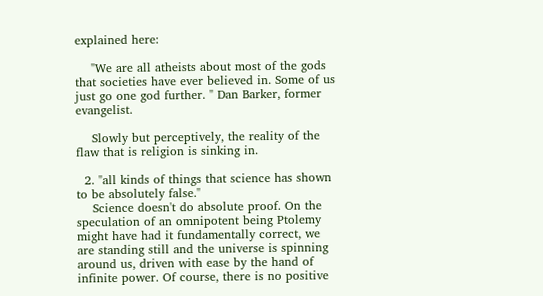explained here:

    "We are all atheists about most of the gods that societies have ever believed in. Some of us just go one god further. " Dan Barker, former evangelist.

    Slowly but perceptively, the reality of the flaw that is religion is sinking in.

  2. "all kinds of things that science has shown to be absolutely false."
    Science doesn't do absolute proof. On the speculation of an omnipotent being Ptolemy might have had it fundamentally correct, we are standing still and the universe is spinning around us, driven with ease by the hand of infinite power. Of course, there is no positive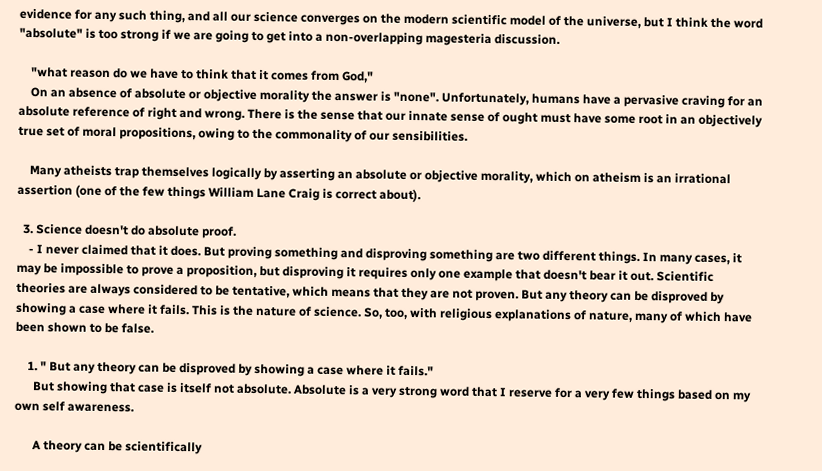evidence for any such thing, and all our science converges on the modern scientific model of the universe, but I think the word "absolute" is too strong if we are going to get into a non-overlapping magesteria discussion.

    "what reason do we have to think that it comes from God,"
    On an absence of absolute or objective morality the answer is "none". Unfortunately, humans have a pervasive craving for an absolute reference of right and wrong. There is the sense that our innate sense of ought must have some root in an objectively true set of moral propositions, owing to the commonality of our sensibilities.

    Many atheists trap themselves logically by asserting an absolute or objective morality, which on atheism is an irrational assertion (one of the few things William Lane Craig is correct about).

  3. Science doesn't do absolute proof.
    - I never claimed that it does. But proving something and disproving something are two different things. In many cases, it may be impossible to prove a proposition, but disproving it requires only one example that doesn't bear it out. Scientific theories are always considered to be tentative, which means that they are not proven. But any theory can be disproved by showing a case where it fails. This is the nature of science. So, too, with religious explanations of nature, many of which have been shown to be false.

    1. " But any theory can be disproved by showing a case where it fails."
      But showing that case is itself not absolute. Absolute is a very strong word that I reserve for a very few things based on my own self awareness.

      A theory can be scientifically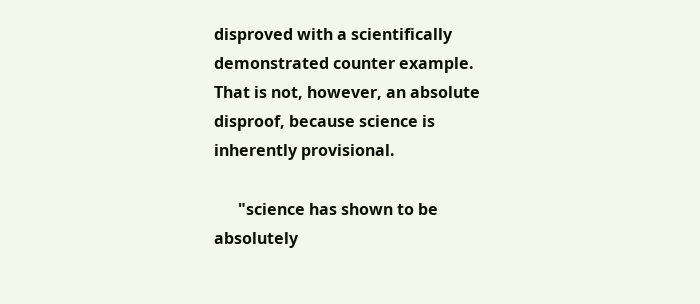disproved with a scientifically demonstrated counter example. That is not, however, an absolute disproof, because science is inherently provisional.

      "science has shown to be absolutely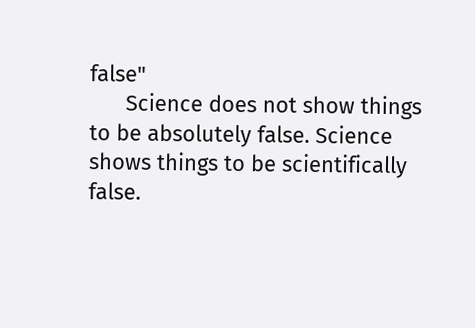false"
      Science does not show things to be absolutely false. Science shows things to be scientifically false.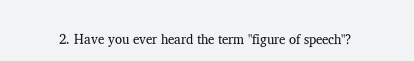2. Have you ever heard the term "figure of speech"?